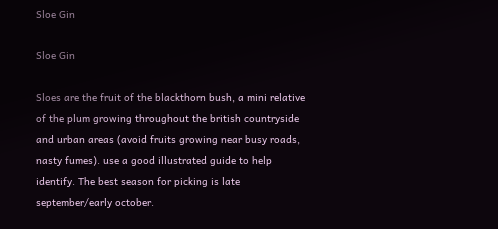Sloe Gin

Sloe Gin

Sloes are the fruit of the blackthorn bush, a mini relative of the plum growing throughout the british countryside and urban areas (avoid fruits growing near busy roads, nasty fumes). use a good illustrated guide to help identify. The best season for picking is late september/early october.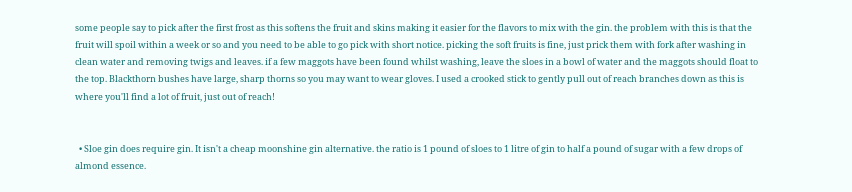some people say to pick after the first frost as this softens the fruit and skins making it easier for the flavors to mix with the gin. the problem with this is that the fruit will spoil within a week or so and you need to be able to go pick with short notice. picking the soft fruits is fine, just prick them with fork after washing in clean water and removing twigs and leaves. if a few maggots have been found whilst washing, leave the sloes in a bowl of water and the maggots should float to the top. Blackthorn bushes have large, sharp thorns so you may want to wear gloves. I used a crooked stick to gently pull out of reach branches down as this is where you'll find a lot of fruit, just out of reach!


  • Sloe gin does require gin. It isn't a cheap moonshine gin alternative. the ratio is 1 pound of sloes to 1 litre of gin to half a pound of sugar with a few drops of almond essence.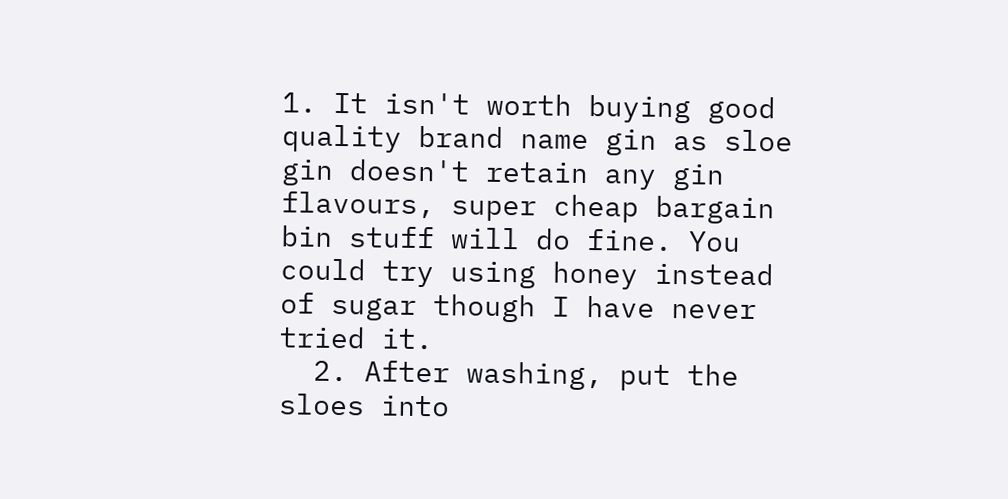1. It isn't worth buying good quality brand name gin as sloe gin doesn't retain any gin flavours, super cheap bargain bin stuff will do fine. You could try using honey instead of sugar though I have never tried it.
  2. After washing, put the sloes into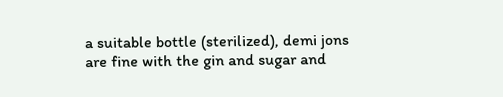a suitable bottle (sterilized), demi jons are fine with the gin and sugar and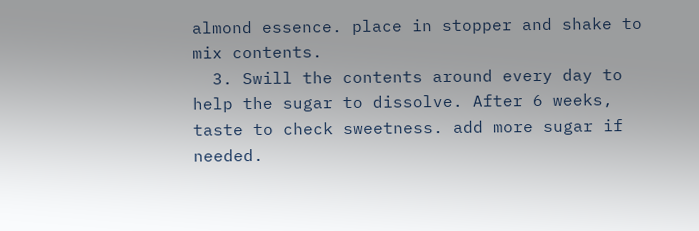almond essence. place in stopper and shake to mix contents.
  3. Swill the contents around every day to help the sugar to dissolve. After 6 weeks, taste to check sweetness. add more sugar if needed.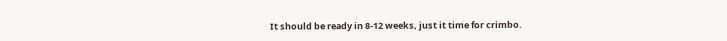It should be ready in 8-12 weeks, just it time for crimbo.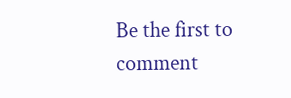Be the first to comment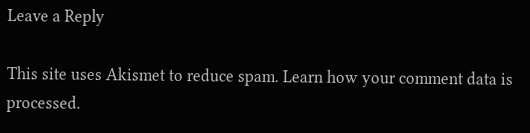Leave a Reply

This site uses Akismet to reduce spam. Learn how your comment data is processed.